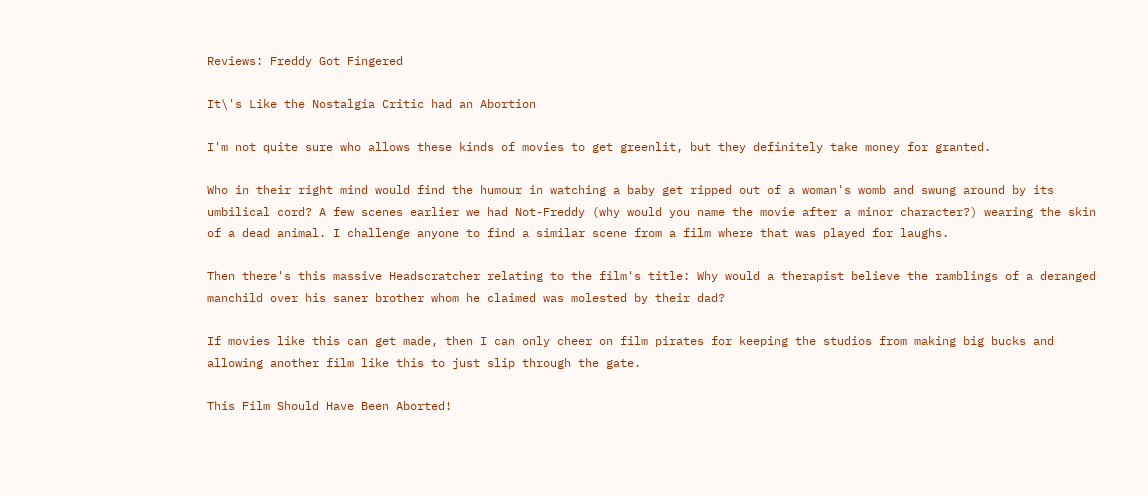Reviews: Freddy Got Fingered

It\'s Like the Nostalgia Critic had an Abortion

I'm not quite sure who allows these kinds of movies to get greenlit, but they definitely take money for granted.

Who in their right mind would find the humour in watching a baby get ripped out of a woman's womb and swung around by its umbilical cord? A few scenes earlier we had Not-Freddy (why would you name the movie after a minor character?) wearing the skin of a dead animal. I challenge anyone to find a similar scene from a film where that was played for laughs.

Then there's this massive Headscratcher relating to the film's title: Why would a therapist believe the ramblings of a deranged manchild over his saner brother whom he claimed was molested by their dad?

If movies like this can get made, then I can only cheer on film pirates for keeping the studios from making big bucks and allowing another film like this to just slip through the gate.

This Film Should Have Been Aborted!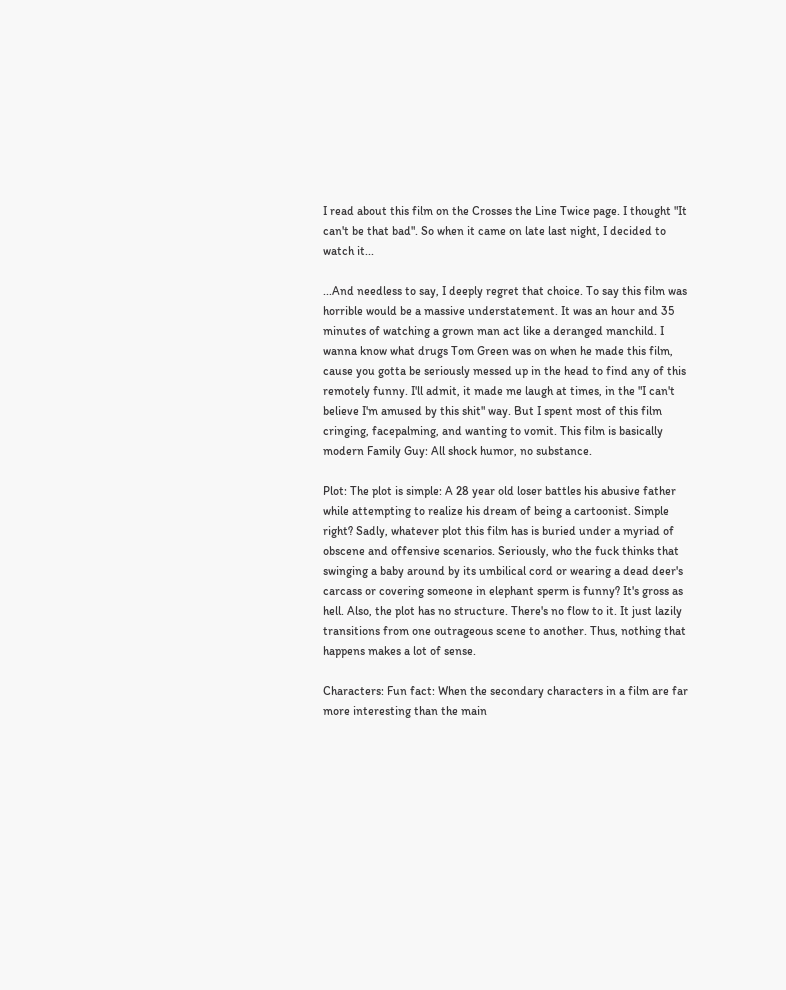I read about this film on the Crosses the Line Twice page. I thought "It can't be that bad". So when it came on late last night, I decided to watch it...

...And needless to say, I deeply regret that choice. To say this film was horrible would be a massive understatement. It was an hour and 35 minutes of watching a grown man act like a deranged manchild. I wanna know what drugs Tom Green was on when he made this film, cause you gotta be seriously messed up in the head to find any of this remotely funny. I'll admit, it made me laugh at times, in the "I can't believe I'm amused by this shit" way. But I spent most of this film cringing, facepalming, and wanting to vomit. This film is basically modern Family Guy: All shock humor, no substance.

Plot: The plot is simple: A 28 year old loser battles his abusive father while attempting to realize his dream of being a cartoonist. Simple right? Sadly, whatever plot this film has is buried under a myriad of obscene and offensive scenarios. Seriously, who the fuck thinks that swinging a baby around by its umbilical cord or wearing a dead deer's carcass or covering someone in elephant sperm is funny? It's gross as hell. Also, the plot has no structure. There's no flow to it. It just lazily transitions from one outrageous scene to another. Thus, nothing that happens makes a lot of sense.

Characters: Fun fact: When the secondary characters in a film are far more interesting than the main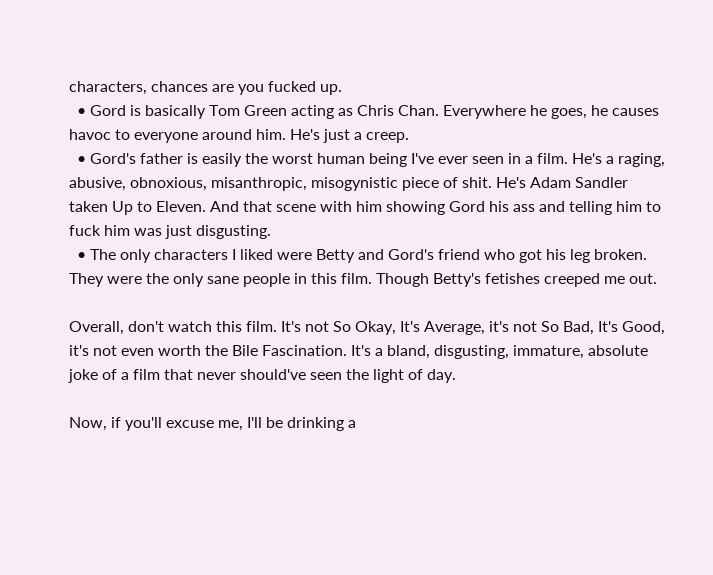characters, chances are you fucked up.
  • Gord is basically Tom Green acting as Chris Chan. Everywhere he goes, he causes havoc to everyone around him. He's just a creep.
  • Gord's father is easily the worst human being I've ever seen in a film. He's a raging, abusive, obnoxious, misanthropic, misogynistic piece of shit. He's Adam Sandler taken Up to Eleven. And that scene with him showing Gord his ass and telling him to fuck him was just disgusting.
  • The only characters I liked were Betty and Gord's friend who got his leg broken. They were the only sane people in this film. Though Betty's fetishes creeped me out.

Overall, don't watch this film. It's not So Okay, It's Average, it's not So Bad, It's Good, it's not even worth the Bile Fascination. It's a bland, disgusting, immature, absolute joke of a film that never should've seen the light of day.

Now, if you'll excuse me, I'll be drinking a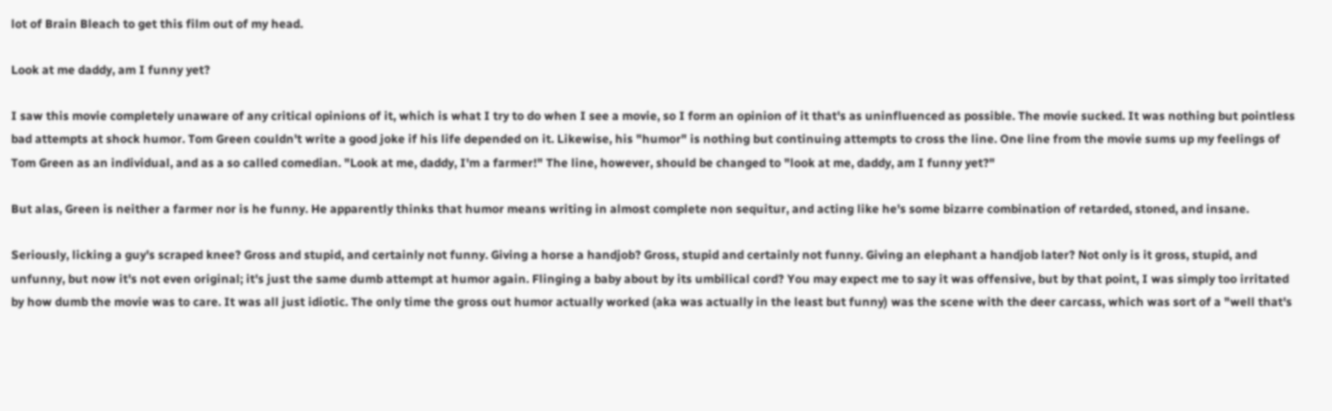lot of Brain Bleach to get this film out of my head.

Look at me daddy, am I funny yet?

I saw this movie completely unaware of any critical opinions of it, which is what I try to do when I see a movie, so I form an opinion of it that's as uninfluenced as possible. The movie sucked. It was nothing but pointless bad attempts at shock humor. Tom Green couldn't write a good joke if his life depended on it. Likewise, his "humor" is nothing but continuing attempts to cross the line. One line from the movie sums up my feelings of Tom Green as an individual, and as a so called comedian. "Look at me, daddy, I'm a farmer!" The line, however, should be changed to "look at me, daddy, am I funny yet?"

But alas, Green is neither a farmer nor is he funny. He apparently thinks that humor means writing in almost complete non sequitur, and acting like he's some bizarre combination of retarded, stoned, and insane.

Seriously, licking a guy's scraped knee? Gross and stupid, and certainly not funny. Giving a horse a handjob? Gross, stupid and certainly not funny. Giving an elephant a handjob later? Not only is it gross, stupid, and unfunny, but now it's not even original; it's just the same dumb attempt at humor again. Flinging a baby about by its umbilical cord? You may expect me to say it was offensive, but by that point, I was simply too irritated by how dumb the movie was to care. It was all just idiotic. The only time the gross out humor actually worked (aka was actually in the least but funny) was the scene with the deer carcass, which was sort of a "well that's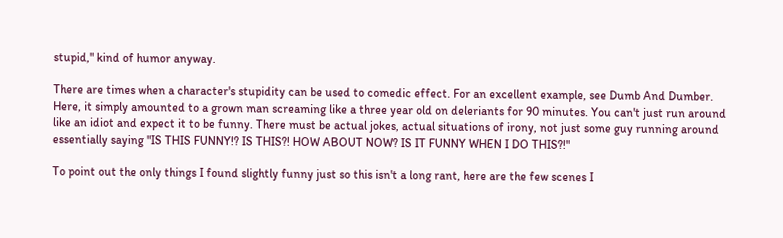stupid," kind of humor anyway.

There are times when a character's stupidity can be used to comedic effect. For an excellent example, see Dumb And Dumber. Here, it simply amounted to a grown man screaming like a three year old on deleriants for 90 minutes. You can't just run around like an idiot and expect it to be funny. There must be actual jokes, actual situations of irony, not just some guy running around essentially saying "IS THIS FUNNY!? IS THIS?! HOW ABOUT NOW? IS IT FUNNY WHEN I DO THIS?!"

To point out the only things I found slightly funny just so this isn't a long rant, here are the few scenes I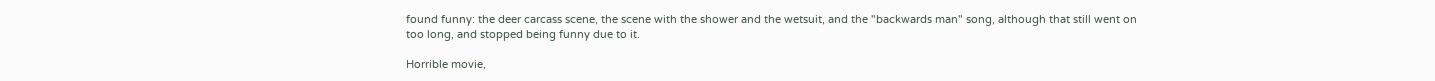found funny: the deer carcass scene, the scene with the shower and the wetsuit, and the "backwards man" song, although that still went on too long, and stopped being funny due to it.

Horrible movie,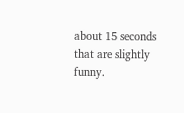about 15 seconds that are slightly funny.